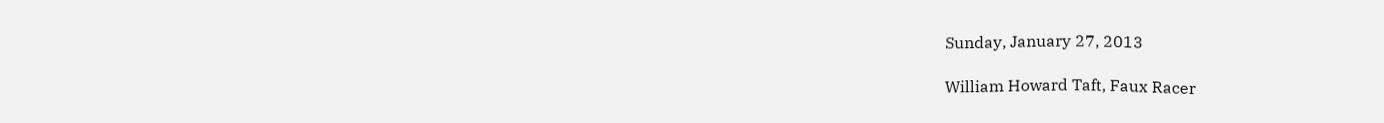Sunday, January 27, 2013

William Howard Taft, Faux Racer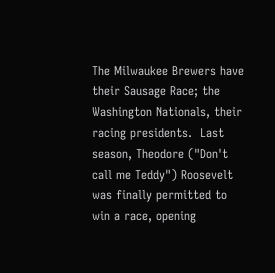The Milwaukee Brewers have their Sausage Race; the Washington Nationals, their racing presidents.  Last season, Theodore ("Don't call me Teddy") Roosevelt was finally permitted to win a race, opening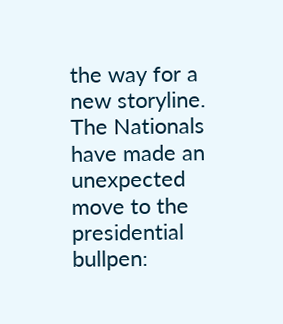the way for a new storyline.  The Nationals have made an unexpected move to the presidential bullpen: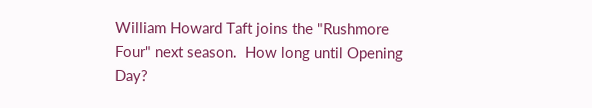William Howard Taft joins the "Rushmore Four" next season.  How long until Opening Day?